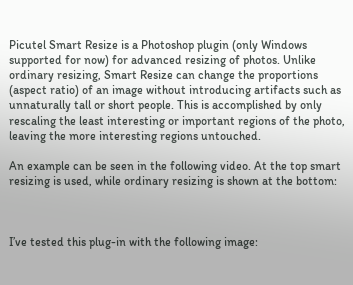Picutel Smart Resize is a Photoshop plugin (only Windows supported for now) for advanced resizing of photos. Unlike ordinary resizing, Smart Resize can change the proportions (aspect ratio) of an image without introducing artifacts such as unnaturally tall or short people. This is accomplished by only rescaling the least interesting or important regions of the photo, leaving the more interesting regions untouched.

An example can be seen in the following video. At the top smart resizing is used, while ordinary resizing is shown at the bottom:



I’ve tested this plug-in with the following image: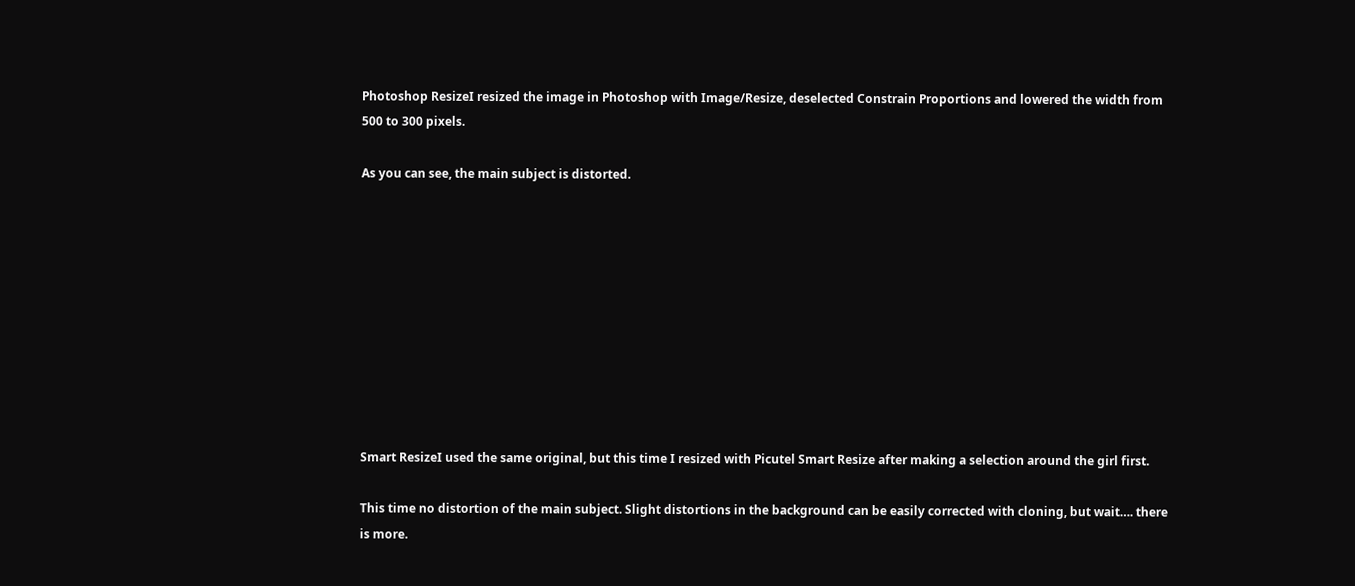Photoshop ResizeI resized the image in Photoshop with Image/Resize, deselected Constrain Proportions and lowered the width from 500 to 300 pixels.

As you can see, the main subject is distorted.










Smart ResizeI used the same original, but this time I resized with Picutel Smart Resize after making a selection around the girl first.

This time no distortion of the main subject. Slight distortions in the background can be easily corrected with cloning, but wait…. there is more.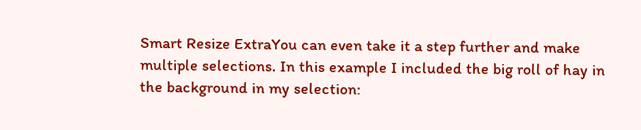Smart Resize ExtraYou can even take it a step further and make multiple selections. In this example I included the big roll of hay in the background in my selection: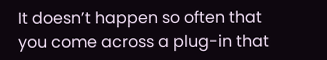It doesn’t happen so often that you come across a plug-in that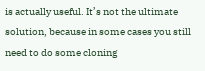is actually useful. It’s not the ultimate solution, because in some cases you still need to do some cloning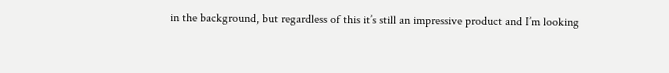in the background, but regardless of this it’s still an impressive product and I’m looking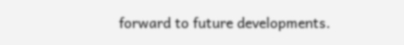forward to future developments.